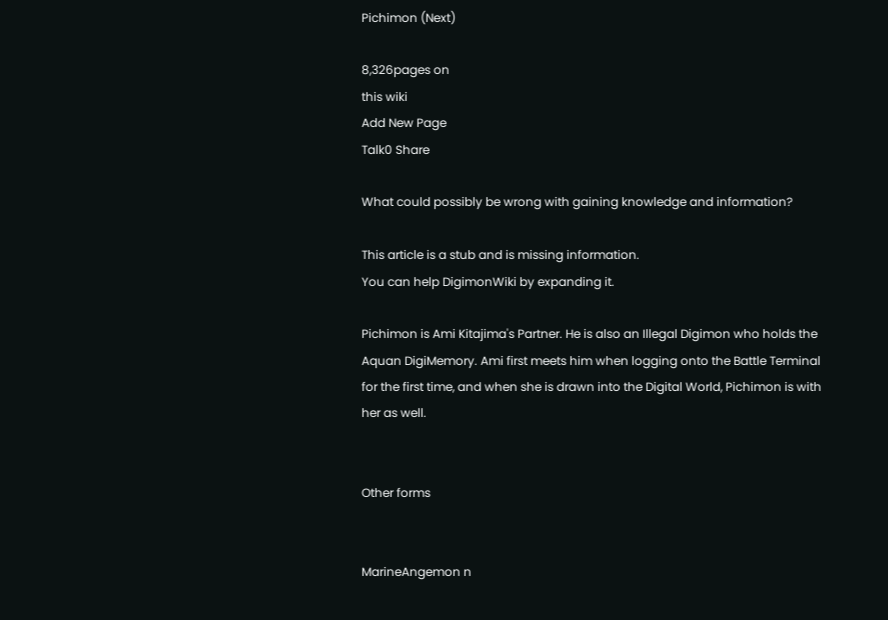Pichimon (Next)

8,326pages on
this wiki
Add New Page
Talk0 Share

What could possibly be wrong with gaining knowledge and information?

This article is a stub and is missing information.
You can help DigimonWiki by expanding it.

Pichimon is Ami Kitajima's Partner. He is also an Illegal Digimon who holds the Aquan DigiMemory. Ami first meets him when logging onto the Battle Terminal for the first time, and when she is drawn into the Digital World, Pichimon is with her as well.


Other forms


MarineAngemon n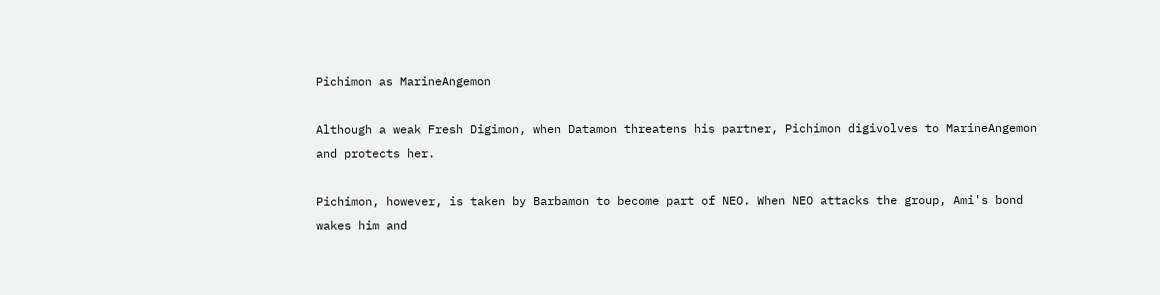Pichimon as MarineAngemon

Although a weak Fresh Digimon, when Datamon threatens his partner, Pichimon digivolves to MarineAngemon and protects her.

Pichimon, however, is taken by Barbamon to become part of NEO. When NEO attacks the group, Ami's bond wakes him and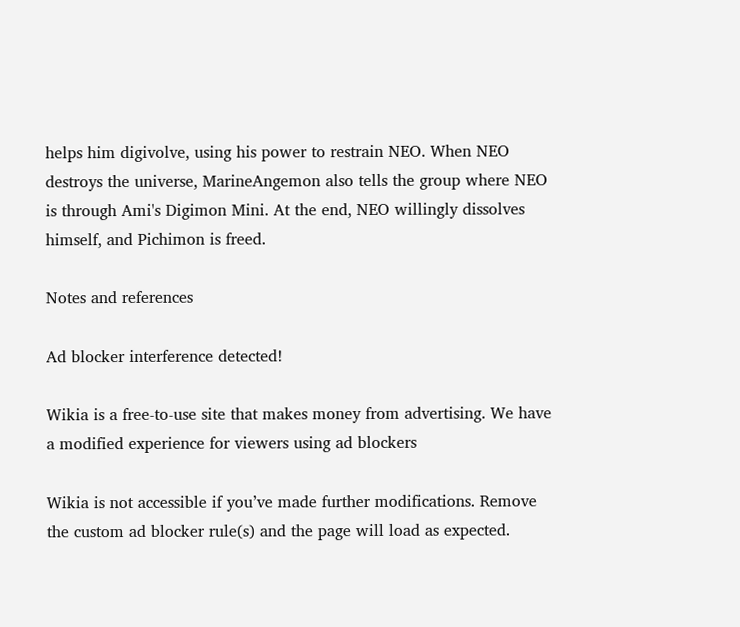helps him digivolve, using his power to restrain NEO. When NEO destroys the universe, MarineAngemon also tells the group where NEO is through Ami's Digimon Mini. At the end, NEO willingly dissolves himself, and Pichimon is freed.

Notes and references

Ad blocker interference detected!

Wikia is a free-to-use site that makes money from advertising. We have a modified experience for viewers using ad blockers

Wikia is not accessible if you’ve made further modifications. Remove the custom ad blocker rule(s) and the page will load as expected.